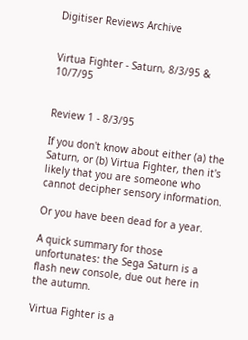Digitiser Reviews Archive


Virtua Fighter - Saturn, 8/3/95 & 10/7/95


Review 1 - 8/3/95

If you don't know about either (a) the Saturn, or (b) Virtua Fighter, then it's likely that you are someone who cannot decipher sensory information.

Or you have been dead for a year.

A quick summary for those unfortunates: the Sega Saturn is a flash new console, due out here in the autumn.

Virtua Fighter is a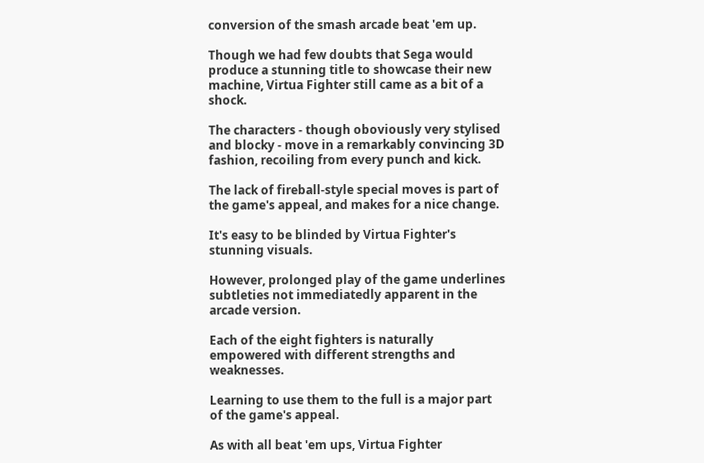conversion of the smash arcade beat 'em up.

Though we had few doubts that Sega would produce a stunning title to showcase their new machine, Virtua Fighter still came as a bit of a shock.

The characters - though oboviously very stylised and blocky - move in a remarkably convincing 3D fashion, recoiling from every punch and kick.

The lack of fireball-style special moves is part of the game's appeal, and makes for a nice change.

It's easy to be blinded by Virtua Fighter's stunning visuals.

However, prolonged play of the game underlines subtleties not immediatedly apparent in the arcade version.

Each of the eight fighters is naturally empowered with different strengths and weaknesses.

Learning to use them to the full is a major part of the game's appeal.

As with all beat 'em ups, Virtua Fighter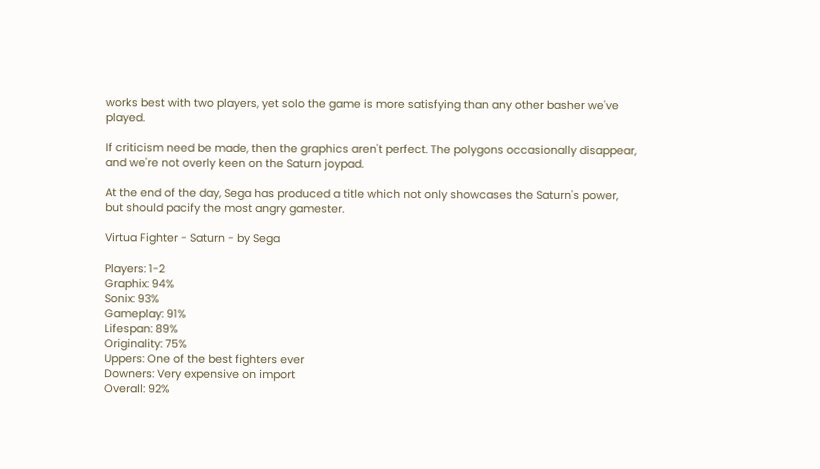works best with two players, yet solo the game is more satisfying than any other basher we've played.

If criticism need be made, then the graphics aren't perfect. The polygons occasionally disappear, and we're not overly keen on the Saturn joypad.

At the end of the day, Sega has produced a title which not only showcases the Saturn's power, but should pacify the most angry gamester.

Virtua Fighter - Saturn - by Sega

Players: 1-2
Graphix: 94%
Sonix: 93%
Gameplay: 91%
Lifespan: 89%
Originality: 75%
Uppers: One of the best fighters ever
Downers: Very expensive on import
Overall: 92%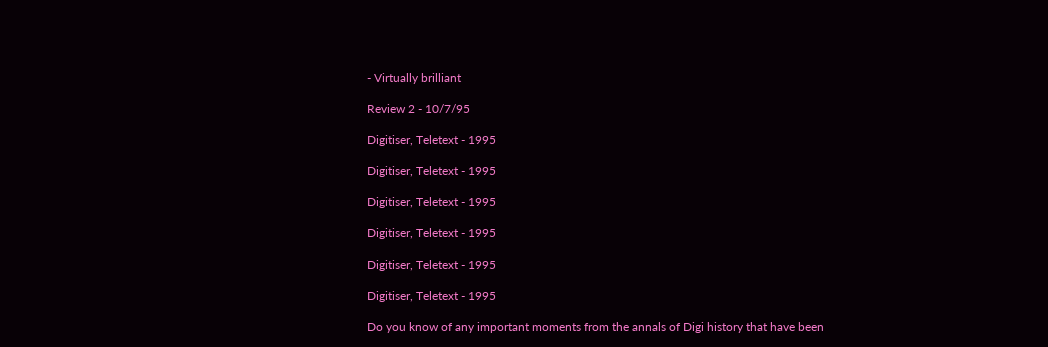- Virtually brilliant

Review 2 - 10/7/95

Digitiser, Teletext - 1995

Digitiser, Teletext - 1995

Digitiser, Teletext - 1995

Digitiser, Teletext - 1995

Digitiser, Teletext - 1995

Digitiser, Teletext - 1995

Do you know of any important moments from the annals of Digi history that have been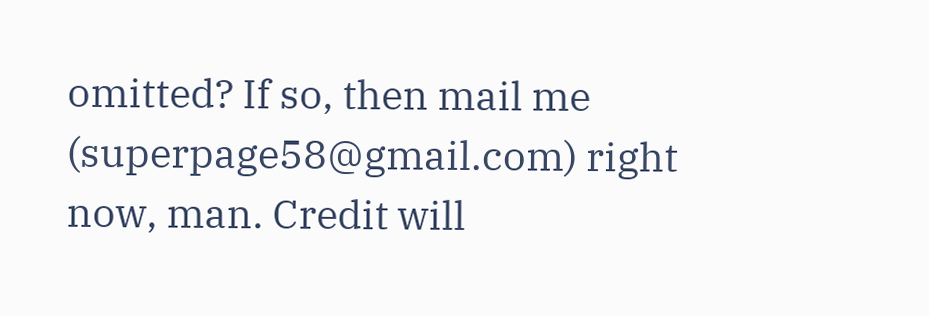omitted? If so, then mail me (superpage58@gmail.com) right now, man. Credit will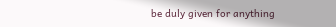be duly given for anything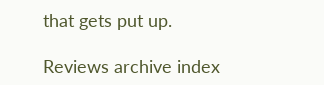that gets put up.

Reviews archive index